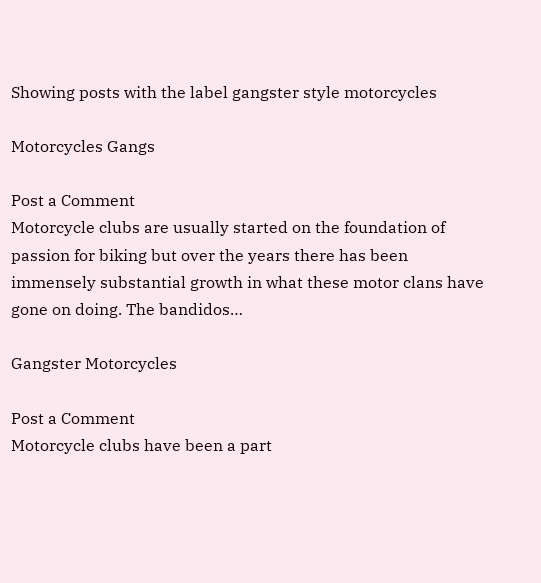Showing posts with the label gangster style motorcycles

Motorcycles Gangs

Post a Comment
Motorcycle clubs are usually started on the foundation of passion for biking but over the years there has been immensely substantial growth in what these motor clans have gone on doing. The bandidos…

Gangster Motorcycles

Post a Comment
Motorcycle clubs have been a part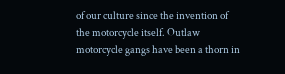of our culture since the invention of the motorcycle itself. Outlaw motorcycle gangs have been a thorn in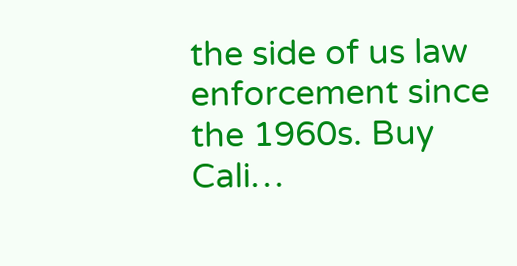the side of us law enforcement since the 1960s. Buy Cali…